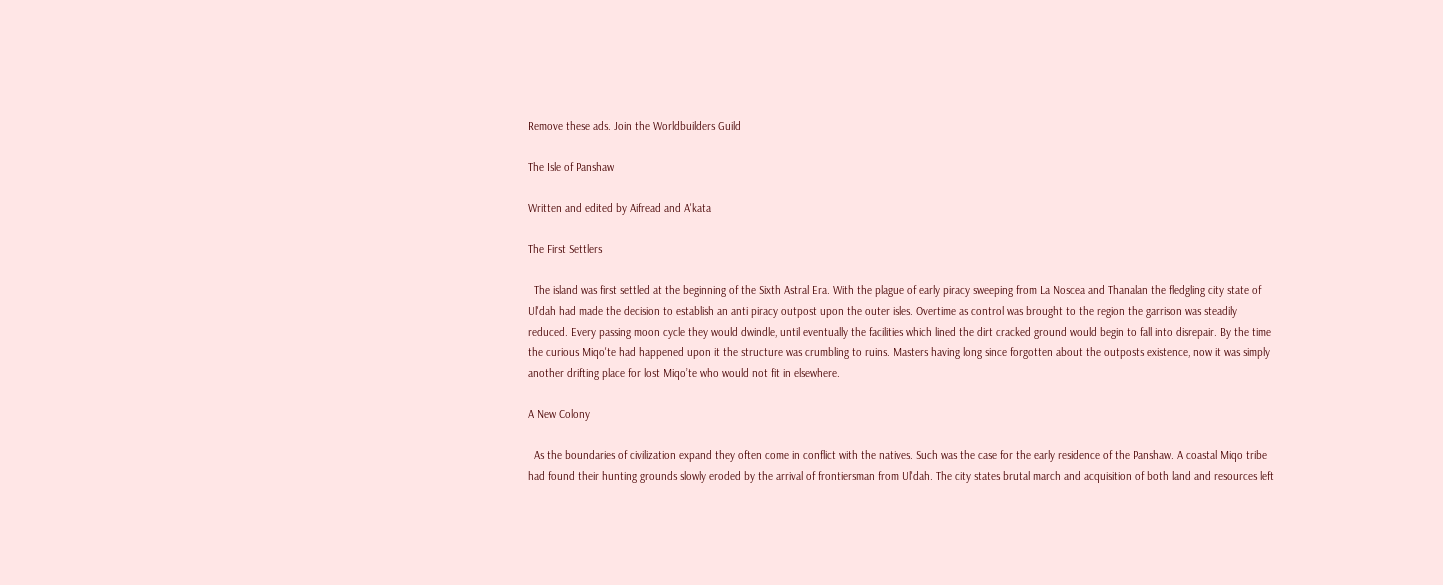Remove these ads. Join the Worldbuilders Guild

The Isle of Panshaw

Written and edited by Aifread and A'kata

The First Settlers

  The island was first settled at the beginning of the Sixth Astral Era. With the plague of early piracy sweeping from La Noscea and Thanalan the fledgling city state of Ul'dah had made the decision to establish an anti piracy outpost upon the outer isles. Overtime as control was brought to the region the garrison was steadily reduced. Every passing moon cycle they would dwindle, until eventually the facilities which lined the dirt cracked ground would begin to fall into disrepair. By the time the curious Miqo'te had happened upon it the structure was crumbling to ruins. Masters having long since forgotten about the outposts existence, now it was simply another drifting place for lost Miqo’te who would not fit in elsewhere.

A New Colony

  As the boundaries of civilization expand they often come in conflict with the natives. Such was the case for the early residence of the Panshaw. A coastal Miqo tribe had found their hunting grounds slowly eroded by the arrival of frontiersman from Ul'dah. The city states brutal march and acquisition of both land and resources left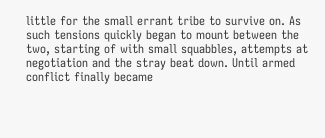little for the small errant tribe to survive on. As such tensions quickly began to mount between the two, starting of with small squabbles, attempts at negotiation and the stray beat down. Until armed conflict finally became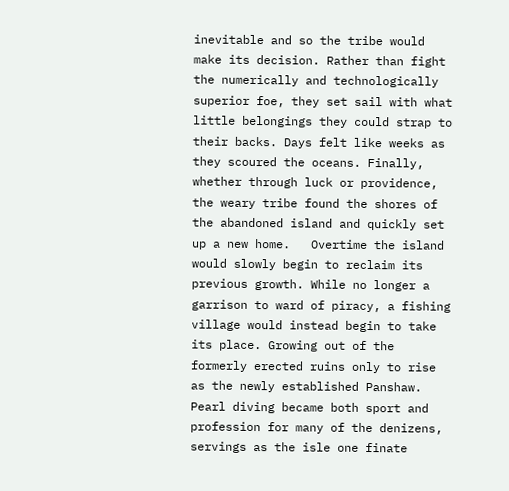inevitable and so the tribe would make its decision. Rather than fight the numerically and technologically superior foe, they set sail with what little belongings they could strap to their backs. Days felt like weeks as they scoured the oceans. Finally, whether through luck or providence, the weary tribe found the shores of the abandoned island and quickly set up a new home.   Overtime the island would slowly begin to reclaim its previous growth. While no longer a garrison to ward of piracy, a fishing village would instead begin to take its place. Growing out of the formerly erected ruins only to rise as the newly established Panshaw. Pearl diving became both sport and profession for many of the denizens, servings as the isle one finate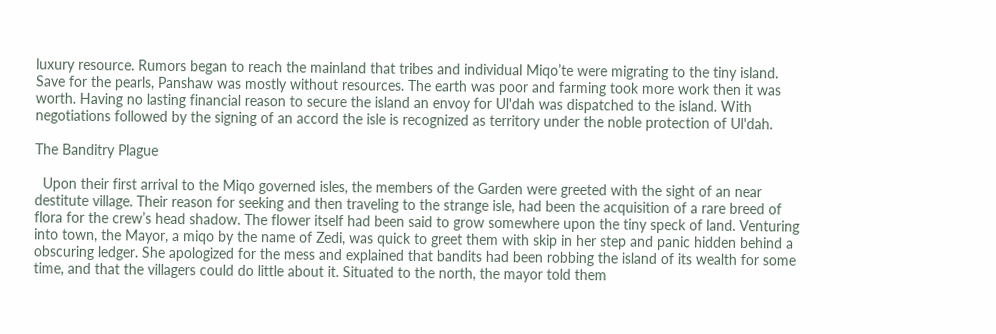luxury resource. Rumors began to reach the mainland that tribes and individual Miqo’te were migrating to the tiny island. Save for the pearls, Panshaw was mostly without resources. The earth was poor and farming took more work then it was worth. Having no lasting financial reason to secure the island an envoy for Ul'dah was dispatched to the island. With negotiations followed by the signing of an accord the isle is recognized as territory under the noble protection of Ul'dah.

The Banditry Plague

  Upon their first arrival to the Miqo governed isles, the members of the Garden were greeted with the sight of an near destitute village. Their reason for seeking and then traveling to the strange isle, had been the acquisition of a rare breed of flora for the crew’s head shadow. The flower itself had been said to grow somewhere upon the tiny speck of land. Venturing into town, the Mayor, a miqo by the name of Zedi, was quick to greet them with skip in her step and panic hidden behind a obscuring ledger. She apologized for the mess and explained that bandits had been robbing the island of its wealth for some time, and that the villagers could do little about it. Situated to the north, the mayor told them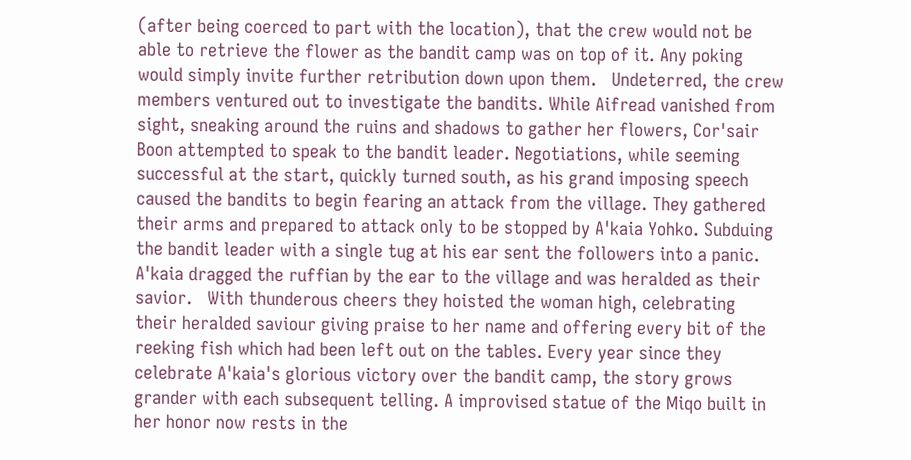(after being coerced to part with the location), that the crew would not be able to retrieve the flower as the bandit camp was on top of it. Any poking would simply invite further retribution down upon them.   Undeterred, the crew members ventured out to investigate the bandits. While Aifread vanished from sight, sneaking around the ruins and shadows to gather her flowers, Cor'sair Boon attempted to speak to the bandit leader. Negotiations, while seeming successful at the start, quickly turned south, as his grand imposing speech caused the bandits to begin fearing an attack from the village. They gathered their arms and prepared to attack only to be stopped by A'kaia Yohko. Subduing the bandit leader with a single tug at his ear sent the followers into a panic. A'kaia dragged the ruffian by the ear to the village and was heralded as their savior.   With thunderous cheers they hoisted the woman high, celebrating their heralded saviour giving praise to her name and offering every bit of the reeking fish which had been left out on the tables. Every year since they celebrate A'kaia's glorious victory over the bandit camp, the story grows grander with each subsequent telling. A improvised statue of the Miqo built in her honor now rests in the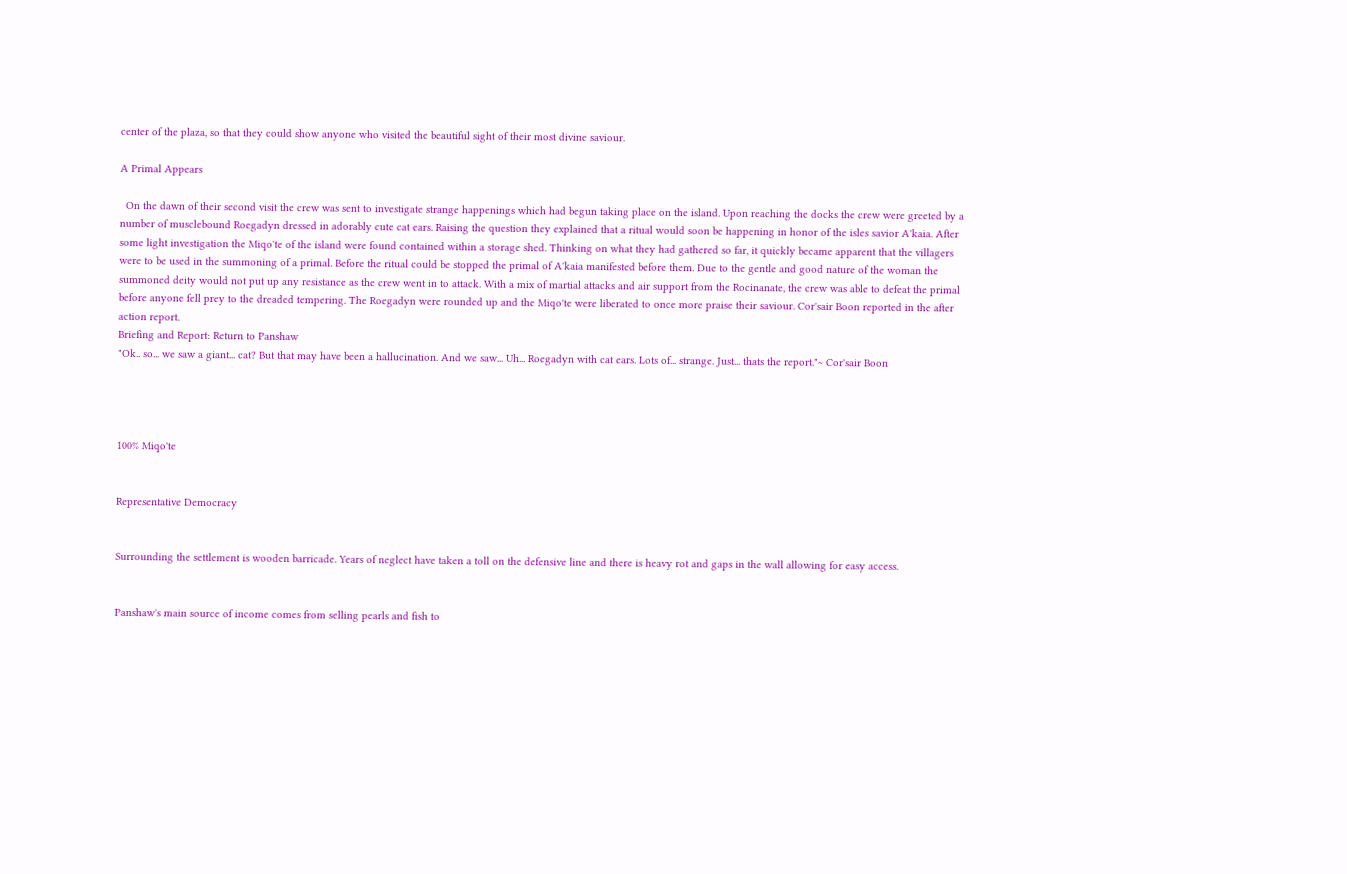center of the plaza, so that they could show anyone who visited the beautiful sight of their most divine saviour.

A Primal Appears

  On the dawn of their second visit the crew was sent to investigate strange happenings which had begun taking place on the island. Upon reaching the docks the crew were greeted by a number of musclebound Roegadyn dressed in adorably cute cat ears. Raising the question they explained that a ritual would soon be happening in honor of the isles savior A'kaia. After some light investigation the Miqo'te of the island were found contained within a storage shed. Thinking on what they had gathered so far, it quickly became apparent that the villagers were to be used in the summoning of a primal. Before the ritual could be stopped the primal of A'kaia manifested before them. Due to the gentle and good nature of the woman the summoned deity would not put up any resistance as the crew went in to attack. With a mix of martial attacks and air support from the Rocinanate, the crew was able to defeat the primal before anyone fell prey to the dreaded tempering. The Roegadyn were rounded up and the Miqo'te were liberated to once more praise their saviour. Cor'sair Boon reported in the after action report.
Briefing and Report: Return to Panshaw
"Ok.. so... we saw a giant... cat? But that may have been a hallucination. And we saw... Uh... Roegadyn with cat ears. Lots of... strange. Just... thats the report."~ Cor'sair Boon




100% Miqo'te


Representative Democracy


Surrounding the settlement is wooden barricade. Years of neglect have taken a toll on the defensive line and there is heavy rot and gaps in the wall allowing for easy access.


Panshaw's main source of income comes from selling pearls and fish to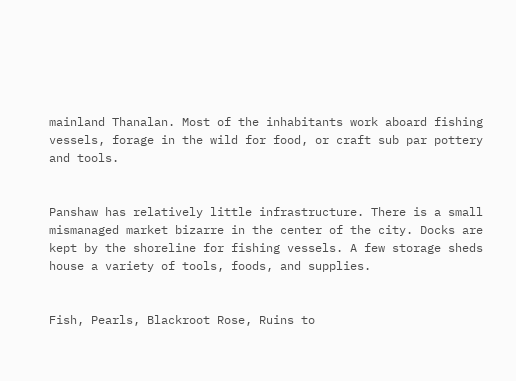mainland Thanalan. Most of the inhabitants work aboard fishing vessels, forage in the wild for food, or craft sub par pottery and tools.


Panshaw has relatively little infrastructure. There is a small mismanaged market bizarre in the center of the city. Docks are kept by the shoreline for fishing vessels. A few storage sheds house a variety of tools, foods, and supplies.


Fish, Pearls, Blackroot Rose, Ruins to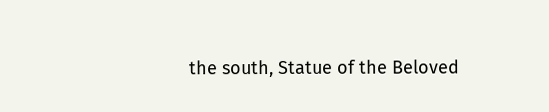the south, Statue of the Beloved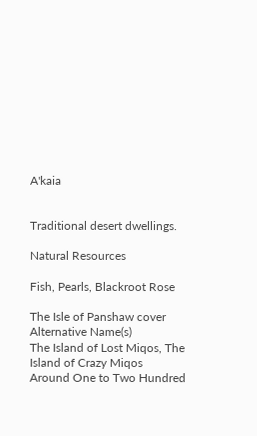A'kaia


Traditional desert dwellings.

Natural Resources

Fish, Pearls, Blackroot Rose

The Isle of Panshaw cover
Alternative Name(s)
The Island of Lost Miqos, The Island of Crazy Miqos
Around One to Two Hundred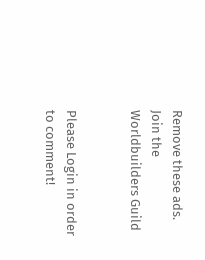Remove these ads. Join the Worldbuilders Guild


Please Login in order to comment!